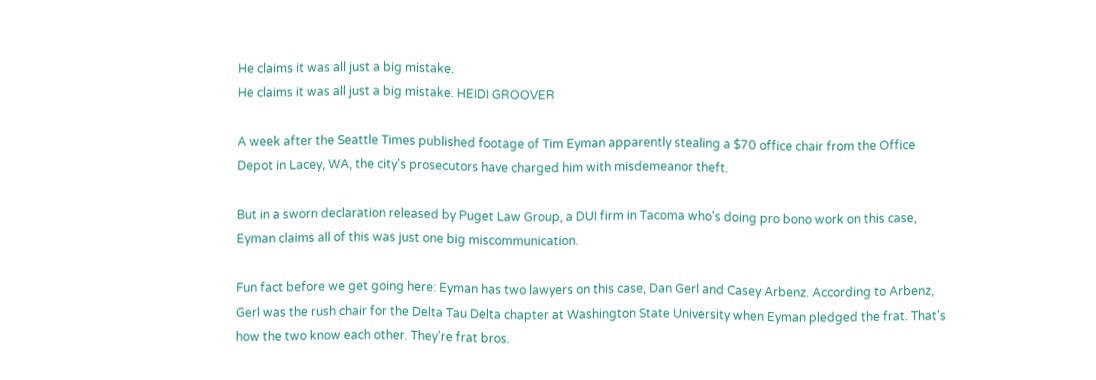He claims it was all just a big mistake.
He claims it was all just a big mistake. HEIDI GROOVER

A week after the Seattle Times published footage of Tim Eyman apparently stealing a $70 office chair from the Office Depot in Lacey, WA, the city's prosecutors have charged him with misdemeanor theft.

But in a sworn declaration released by Puget Law Group, a DUI firm in Tacoma who's doing pro bono work on this case, Eyman claims all of this was just one big miscommunication.

Fun fact before we get going here: Eyman has two lawyers on this case, Dan Gerl and Casey Arbenz. According to Arbenz, Gerl was the rush chair for the Delta Tau Delta chapter at Washington State University when Eyman pledged the frat. That's how the two know each other. They're frat bros.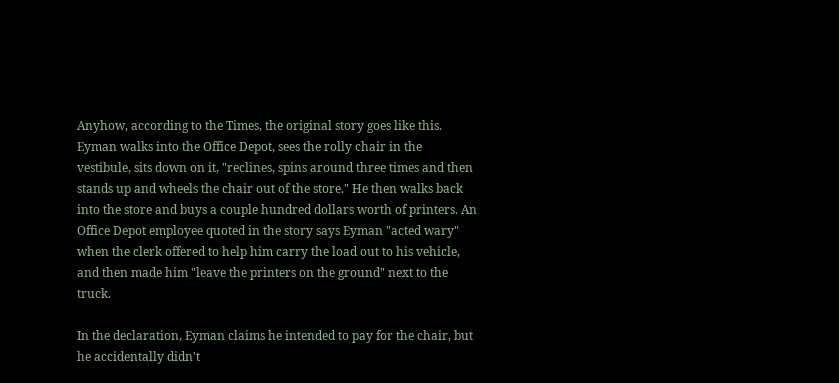Anyhow, according to the Times, the original story goes like this. Eyman walks into the Office Depot, sees the rolly chair in the vestibule, sits down on it, "reclines, spins around three times and then stands up and wheels the chair out of the store." He then walks back into the store and buys a couple hundred dollars worth of printers. An Office Depot employee quoted in the story says Eyman "acted wary" when the clerk offered to help him carry the load out to his vehicle, and then made him "leave the printers on the ground" next to the truck.

In the declaration, Eyman claims he intended to pay for the chair, but he accidentally didn't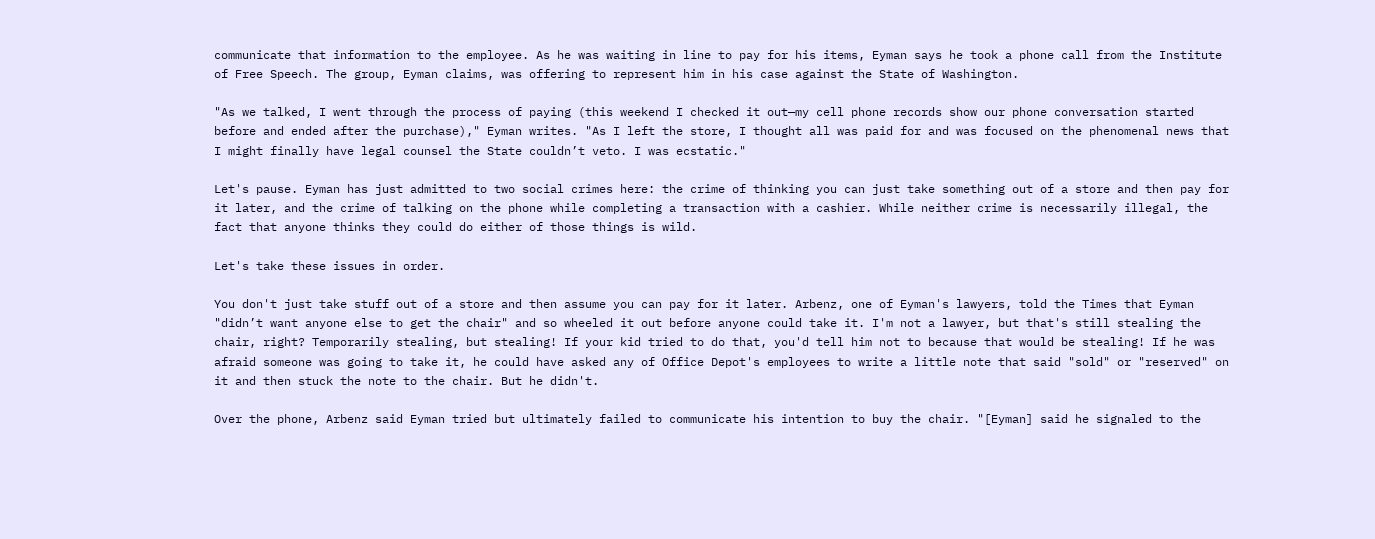communicate that information to the employee. As he was waiting in line to pay for his items, Eyman says he took a phone call from the Institute of Free Speech. The group, Eyman claims, was offering to represent him in his case against the State of Washington.

"As we talked, I went through the process of paying (this weekend I checked it out—my cell phone records show our phone conversation started before and ended after the purchase)," Eyman writes. "As I left the store, I thought all was paid for and was focused on the phenomenal news that I might finally have legal counsel the State couldn’t veto. I was ecstatic."

Let's pause. Eyman has just admitted to two social crimes here: the crime of thinking you can just take something out of a store and then pay for it later, and the crime of talking on the phone while completing a transaction with a cashier. While neither crime is necessarily illegal, the fact that anyone thinks they could do either of those things is wild.

Let's take these issues in order.

You don't just take stuff out of a store and then assume you can pay for it later. Arbenz, one of Eyman's lawyers, told the Times that Eyman "didn’t want anyone else to get the chair" and so wheeled it out before anyone could take it. I'm not a lawyer, but that's still stealing the chair, right? Temporarily stealing, but stealing! If your kid tried to do that, you'd tell him not to because that would be stealing! If he was afraid someone was going to take it, he could have asked any of Office Depot's employees to write a little note that said "sold" or "reserved" on it and then stuck the note to the chair. But he didn't.

Over the phone, Arbenz said Eyman tried but ultimately failed to communicate his intention to buy the chair. "[Eyman] said he signaled to the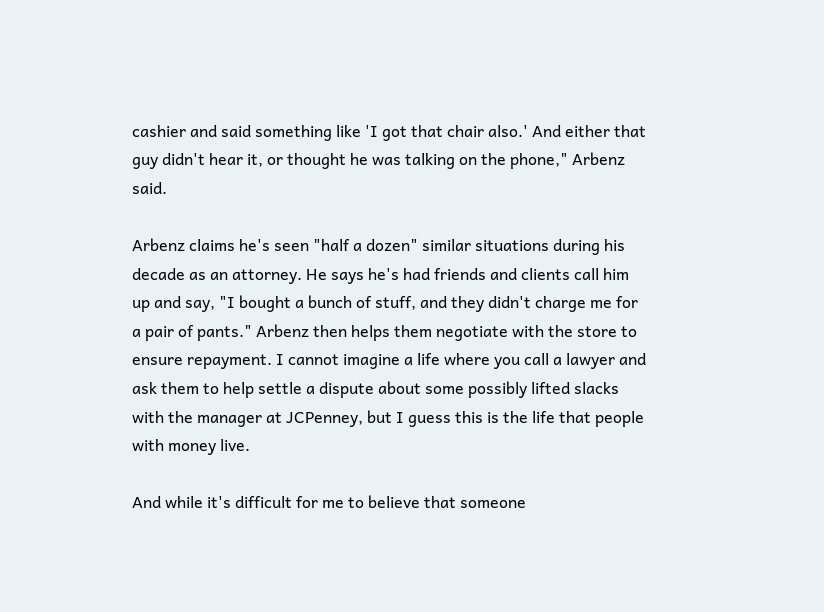cashier and said something like 'I got that chair also.' And either that guy didn't hear it, or thought he was talking on the phone," Arbenz said.

Arbenz claims he's seen "half a dozen" similar situations during his decade as an attorney. He says he's had friends and clients call him up and say, "I bought a bunch of stuff, and they didn't charge me for a pair of pants." Arbenz then helps them negotiate with the store to ensure repayment. I cannot imagine a life where you call a lawyer and ask them to help settle a dispute about some possibly lifted slacks with the manager at JCPenney, but I guess this is the life that people with money live.

And while it's difficult for me to believe that someone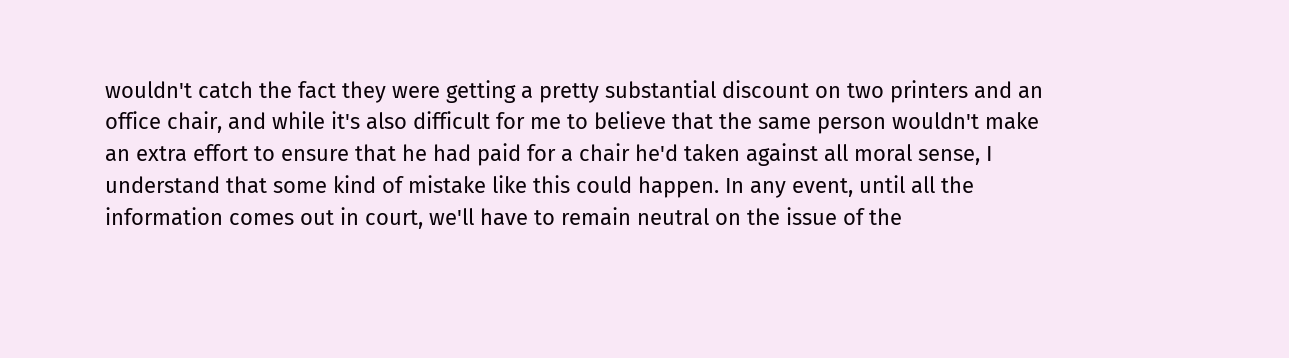wouldn't catch the fact they were getting a pretty substantial discount on two printers and an office chair, and while it's also difficult for me to believe that the same person wouldn't make an extra effort to ensure that he had paid for a chair he'd taken against all moral sense, I understand that some kind of mistake like this could happen. In any event, until all the information comes out in court, we'll have to remain neutral on the issue of the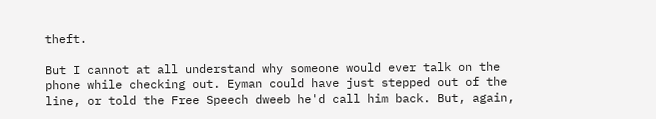theft.

But I cannot at all understand why someone would ever talk on the phone while checking out. Eyman could have just stepped out of the line, or told the Free Speech dweeb he'd call him back. But, again,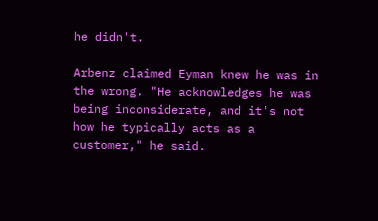he didn't.

Arbenz claimed Eyman knew he was in the wrong. "He acknowledges he was being inconsiderate, and it's not how he typically acts as a customer," he said.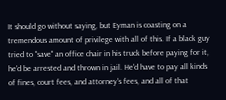It should go without saying, but Eyman is coasting on a tremendous amount of privilege with all of this. If a black guy tried to "save" an office chair in his truck before paying for it, he'd be arrested and thrown in jail. He'd have to pay all kinds of fines, court fees, and attorney's fees, and all of that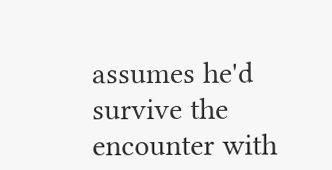assumes he'd survive the encounter with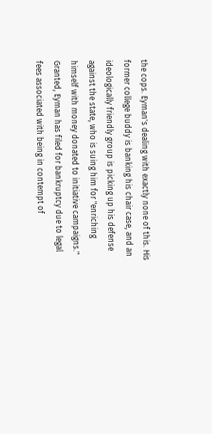the cops. Eyman's dealing with exactly none of this. His former college buddy is banking his chair case, and an ideologically friendly group is picking up his defense against the state, who is suing him for "enriching himself with money donated to initiative campaigns." Granted, Eyman has filed for bankruptcy due to legal fees associated with being in contempt of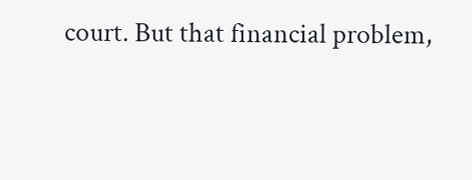court. But that financial problem,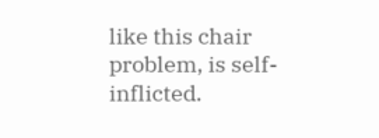like this chair problem, is self-inflicted.